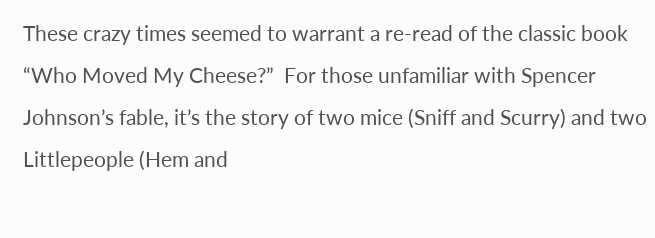These crazy times seemed to warrant a re-read of the classic book “Who Moved My Cheese?”  For those unfamiliar with Spencer Johnson’s fable, it’s the story of two mice (Sniff and Scurry) and two Littlepeople (Hem and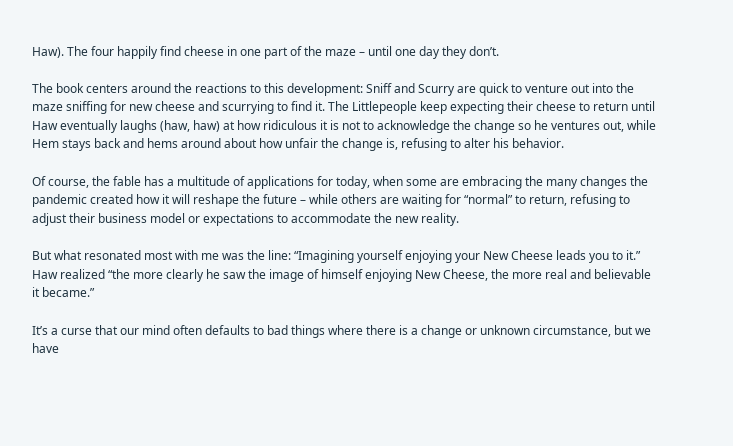Haw). The four happily find cheese in one part of the maze – until one day they don’t.

The book centers around the reactions to this development: Sniff and Scurry are quick to venture out into the maze sniffing for new cheese and scurrying to find it. The Littlepeople keep expecting their cheese to return until Haw eventually laughs (haw, haw) at how ridiculous it is not to acknowledge the change so he ventures out, while Hem stays back and hems around about how unfair the change is, refusing to alter his behavior.

Of course, the fable has a multitude of applications for today, when some are embracing the many changes the pandemic created how it will reshape the future – while others are waiting for “normal” to return, refusing to adjust their business model or expectations to accommodate the new reality.

But what resonated most with me was the line: “Imagining yourself enjoying your New Cheese leads you to it.” Haw realized “the more clearly he saw the image of himself enjoying New Cheese, the more real and believable it became.”

It’s a curse that our mind often defaults to bad things where there is a change or unknown circumstance, but we have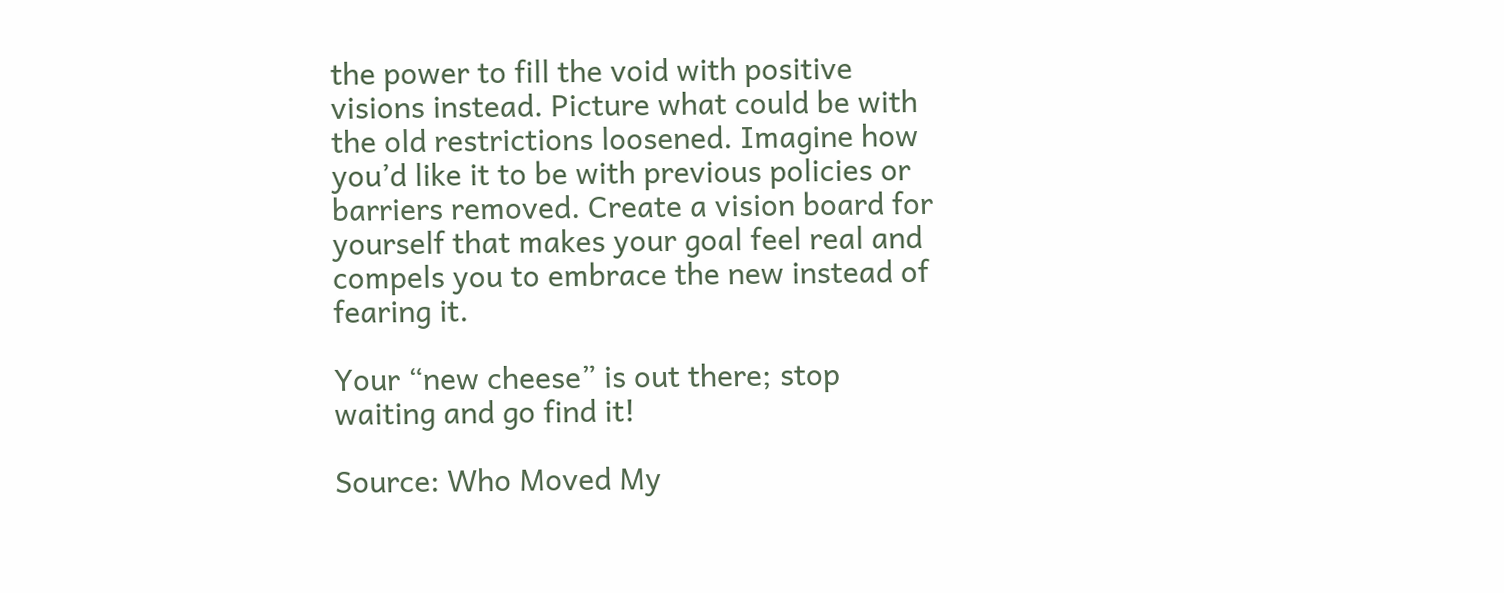the power to fill the void with positive visions instead. Picture what could be with the old restrictions loosened. Imagine how you’d like it to be with previous policies or barriers removed. Create a vision board for yourself that makes your goal feel real and compels you to embrace the new instead of fearing it.

Your “new cheese” is out there; stop waiting and go find it!

Source: Who Moved My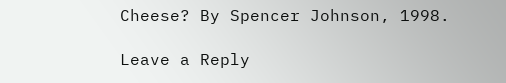Cheese? By Spencer Johnson, 1998.

Leave a Reply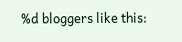%d bloggers like this: